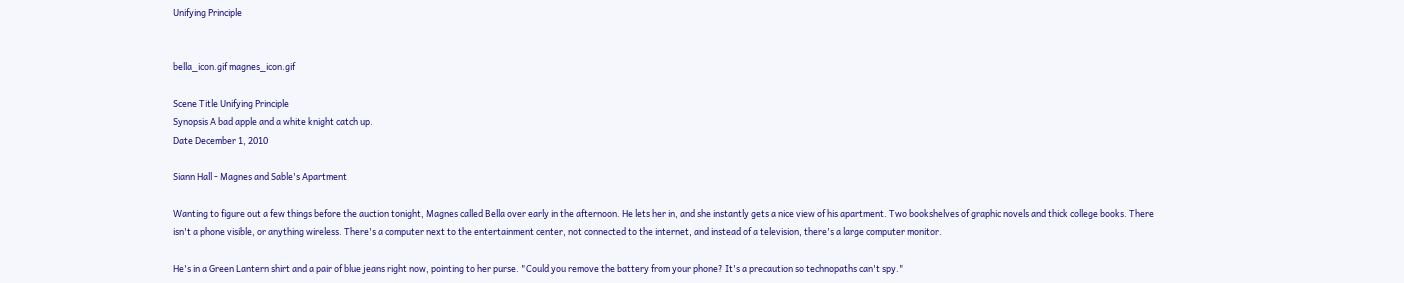Unifying Principle


bella_icon.gif magnes_icon.gif

Scene Title Unifying Principle
Synopsis A bad apple and a white knight catch up.
Date December 1, 2010

Siann Hall - Magnes and Sable's Apartment

Wanting to figure out a few things before the auction tonight, Magnes called Bella over early in the afternoon. He lets her in, and she instantly gets a nice view of his apartment. Two bookshelves of graphic novels and thick college books. There isn't a phone visible, or anything wireless. There's a computer next to the entertainment center, not connected to the internet, and instead of a television, there's a large computer monitor.

He's in a Green Lantern shirt and a pair of blue jeans right now, pointing to her purse. "Could you remove the battery from your phone? It's a precaution so technopaths can't spy."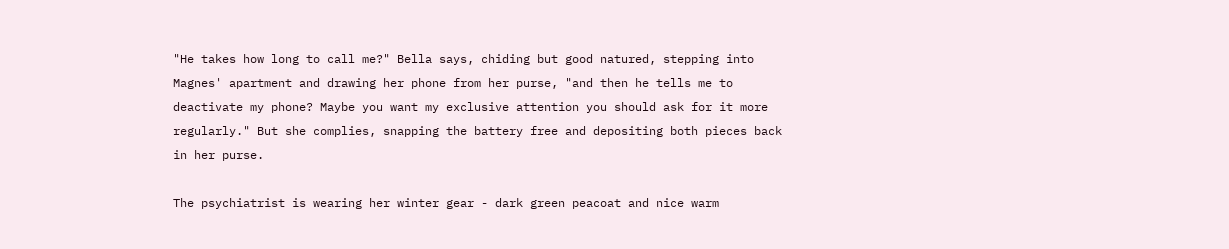"He takes how long to call me?" Bella says, chiding but good natured, stepping into Magnes' apartment and drawing her phone from her purse, "and then he tells me to deactivate my phone? Maybe you want my exclusive attention you should ask for it more regularly." But she complies, snapping the battery free and depositing both pieces back in her purse.

The psychiatrist is wearing her winter gear - dark green peacoat and nice warm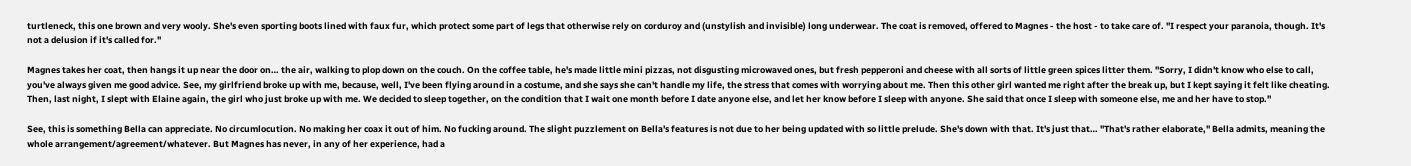turtleneck, this one brown and very wooly. She's even sporting boots lined with faux fur, which protect some part of legs that otherwise rely on corduroy and (unstylish and invisible) long underwear. The coat is removed, offered to Magnes - the host - to take care of. "I respect your paranoia, though. It's not a delusion if it's called for."

Magnes takes her coat, then hangs it up near the door on… the air, walking to plop down on the couch. On the coffee table, he's made little mini pizzas, not disgusting microwaved ones, but fresh pepperoni and cheese with all sorts of little green spices litter them. "Sorry, I didn't know who else to call, you've always given me good advice. See, my girlfriend broke up with me, because, well, I've been flying around in a costume, and she says she can't handle my life, the stress that comes with worrying about me. Then this other girl wanted me right after the break up, but I kept saying it felt like cheating. Then, last night, I slept with Elaine again, the girl who just broke up with me. We decided to sleep together, on the condition that I wait one month before I date anyone else, and let her know before I sleep with anyone. She said that once I sleep with someone else, me and her have to stop."

See, this is something Bella can appreciate. No circumlocution. No making her coax it out of him. No fucking around. The slight puzzlement on Bella's features is not due to her being updated with so little prelude. She's down with that. It's just that… "That's rather elaborate," Bella admits, meaning the whole arrangement/agreement/whatever. But Magnes has never, in any of her experience, had a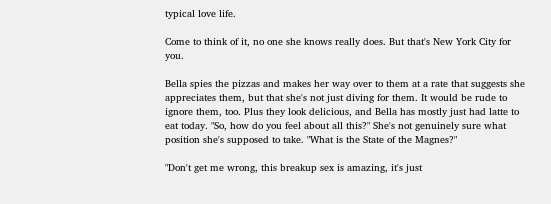typical love life.

Come to think of it, no one she knows really does. But that's New York City for you.

Bella spies the pizzas and makes her way over to them at a rate that suggests she appreciates them, but that she's not just diving for them. It would be rude to ignore them, too. Plus they look delicious, and Bella has mostly just had latte to eat today. "So, how do you feel about all this?" She's not genuinely sure what position she's supposed to take. "What is the State of the Magnes?"

"Don't get me wrong, this breakup sex is amazing, it's just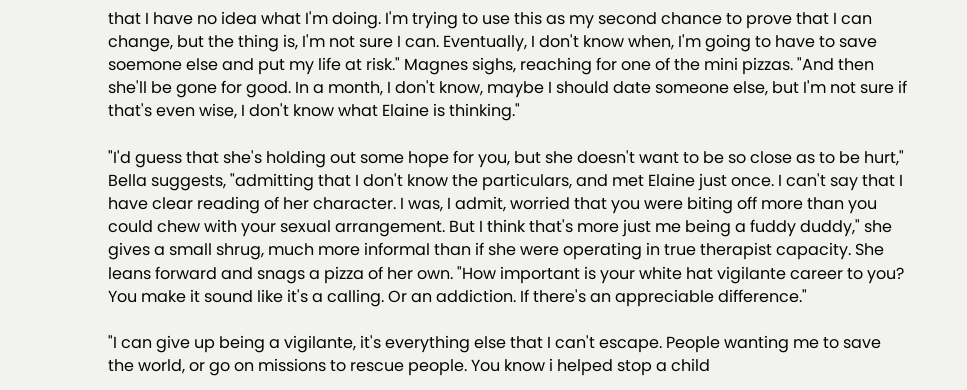that I have no idea what I'm doing. I'm trying to use this as my second chance to prove that I can change, but the thing is, I'm not sure I can. Eventually, I don't know when, I'm going to have to save soemone else and put my life at risk." Magnes sighs, reaching for one of the mini pizzas. "And then she'll be gone for good. In a month, I don't know, maybe I should date someone else, but I'm not sure if that's even wise, I don't know what Elaine is thinking."

"I'd guess that she's holding out some hope for you, but she doesn't want to be so close as to be hurt," Bella suggests, "admitting that I don't know the particulars, and met Elaine just once. I can't say that I have clear reading of her character. I was, I admit, worried that you were biting off more than you could chew with your sexual arrangement. But I think that's more just me being a fuddy duddy," she gives a small shrug, much more informal than if she were operating in true therapist capacity. She leans forward and snags a pizza of her own. "How important is your white hat vigilante career to you? You make it sound like it's a calling. Or an addiction. If there's an appreciable difference."

"I can give up being a vigilante, it's everything else that I can't escape. People wanting me to save the world, or go on missions to rescue people. You know i helped stop a child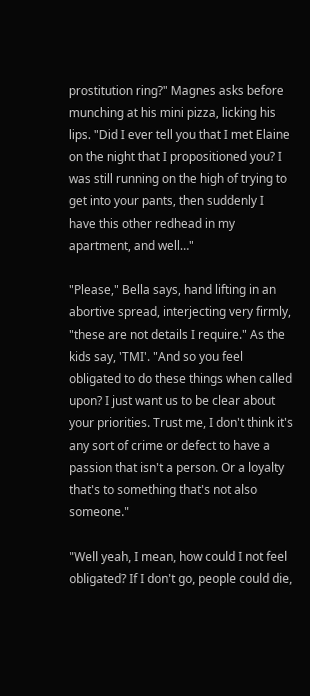prostitution ring?" Magnes asks before munching at his mini pizza, licking his lips. "Did I ever tell you that I met Elaine on the night that I propositioned you? I was still running on the high of trying to get into your pants, then suddenly I have this other redhead in my apartment, and well…"

"Please," Bella says, hand lifting in an abortive spread, interjecting very firmly, "these are not details I require." As the kids say, 'TMI'. "And so you feel obligated to do these things when called upon? I just want us to be clear about your priorities. Trust me, I don't think it's any sort of crime or defect to have a passion that isn't a person. Or a loyalty that's to something that's not also someone."

"Well yeah, I mean, how could I not feel obligated? If I don't go, people could die,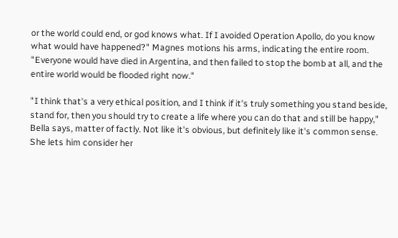or the world could end, or god knows what. If I avoided Operation Apollo, do you know what would have happened?" Magnes motions his arms, indicating the entire room. "Everyone would have died in Argentina, and then failed to stop the bomb at all, and the entire world would be flooded right now."

"I think that's a very ethical position, and I think if it's truly something you stand beside, stand for, then you should try to create a life where you can do that and still be happy," Bella says, matter of factly. Not like it's obvious, but definitely like it's common sense. She lets him consider her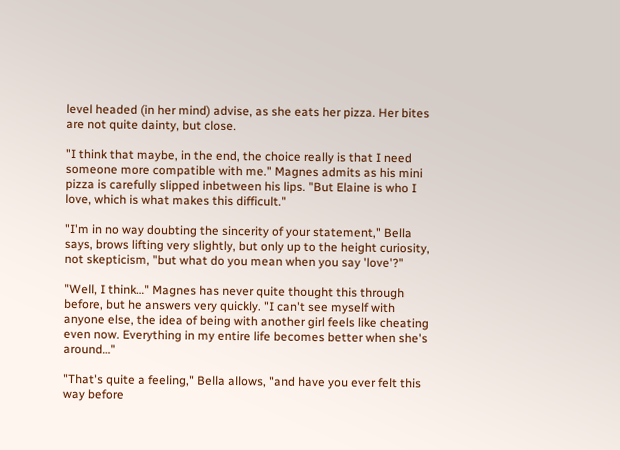level headed (in her mind) advise, as she eats her pizza. Her bites are not quite dainty, but close.

"I think that maybe, in the end, the choice really is that I need someone more compatible with me." Magnes admits as his mini pizza is carefully slipped inbetween his lips. "But Elaine is who I love, which is what makes this difficult."

"I'm in no way doubting the sincerity of your statement," Bella says, brows lifting very slightly, but only up to the height curiosity, not skepticism, "but what do you mean when you say 'love'?"

"Well, I think…" Magnes has never quite thought this through before, but he answers very quickly. "I can't see myself with anyone else, the idea of being with another girl feels like cheating even now. Everything in my entire life becomes better when she's around…"

"That's quite a feeling," Bella allows, "and have you ever felt this way before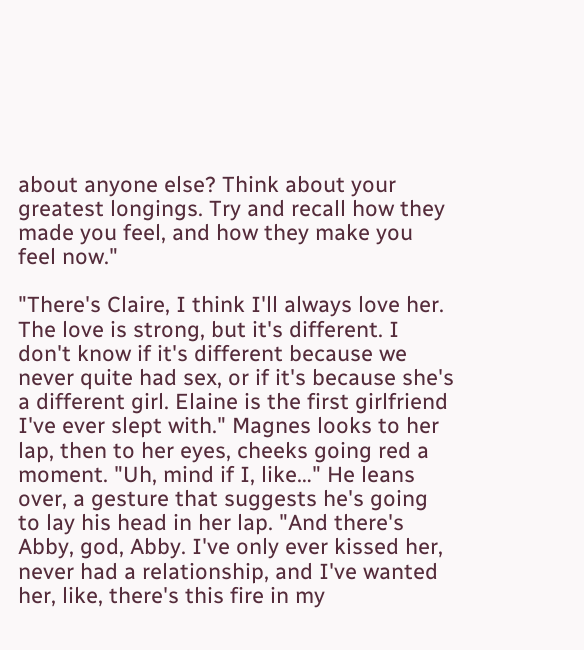about anyone else? Think about your greatest longings. Try and recall how they made you feel, and how they make you feel now."

"There's Claire, I think I'll always love her. The love is strong, but it's different. I don't know if it's different because we never quite had sex, or if it's because she's a different girl. Elaine is the first girlfriend I've ever slept with." Magnes looks to her lap, then to her eyes, cheeks going red a moment. "Uh, mind if I, like…" He leans over, a gesture that suggests he's going to lay his head in her lap. "And there's Abby, god, Abby. I've only ever kissed her, never had a relationship, and I've wanted her, like, there's this fire in my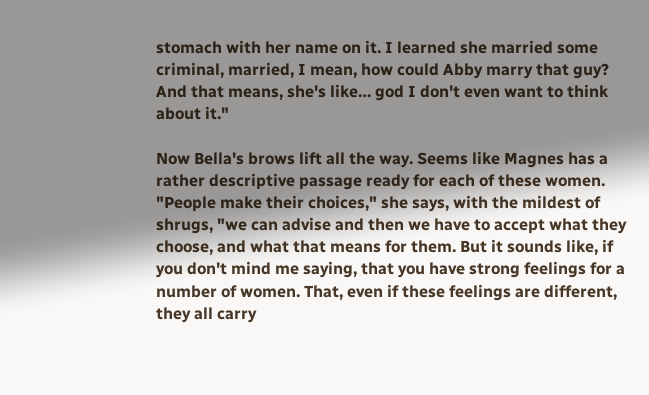stomach with her name on it. I learned she married some criminal, married, I mean, how could Abby marry that guy? And that means, she's like… god I don't even want to think about it."

Now Bella's brows lift all the way. Seems like Magnes has a rather descriptive passage ready for each of these women. "People make their choices," she says, with the mildest of shrugs, "we can advise and then we have to accept what they choose, and what that means for them. But it sounds like, if you don't mind me saying, that you have strong feelings for a number of women. That, even if these feelings are different, they all carry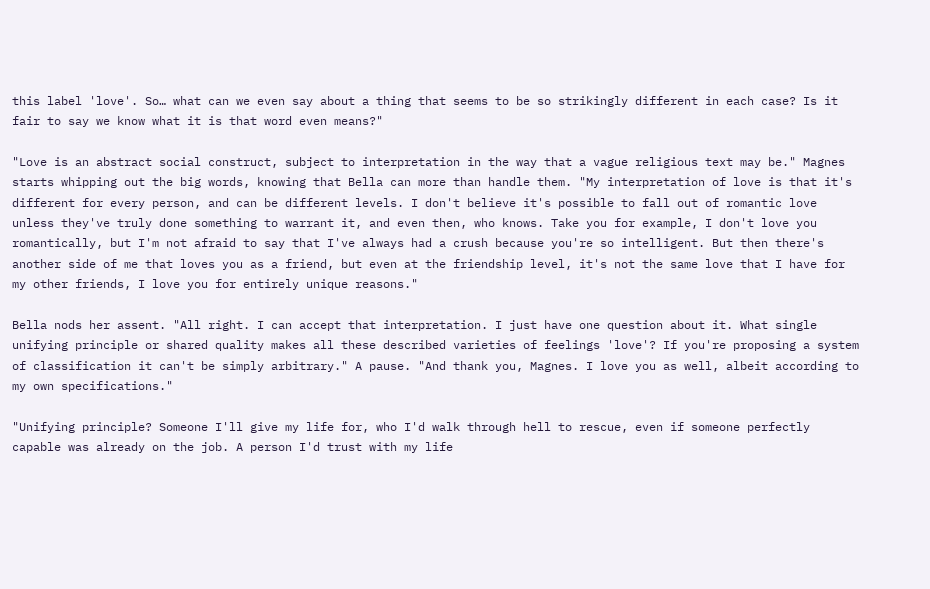this label 'love'. So… what can we even say about a thing that seems to be so strikingly different in each case? Is it fair to say we know what it is that word even means?"

"Love is an abstract social construct, subject to interpretation in the way that a vague religious text may be." Magnes starts whipping out the big words, knowing that Bella can more than handle them. "My interpretation of love is that it's different for every person, and can be different levels. I don't believe it's possible to fall out of romantic love unless they've truly done something to warrant it, and even then, who knows. Take you for example, I don't love you romantically, but I'm not afraid to say that I've always had a crush because you're so intelligent. But then there's another side of me that loves you as a friend, but even at the friendship level, it's not the same love that I have for my other friends, I love you for entirely unique reasons."

Bella nods her assent. "All right. I can accept that interpretation. I just have one question about it. What single unifying principle or shared quality makes all these described varieties of feelings 'love'? If you're proposing a system of classification it can't be simply arbitrary." A pause. "And thank you, Magnes. I love you as well, albeit according to my own specifications."

"Unifying principle? Someone I'll give my life for, who I'd walk through hell to rescue, even if someone perfectly capable was already on the job. A person I'd trust with my life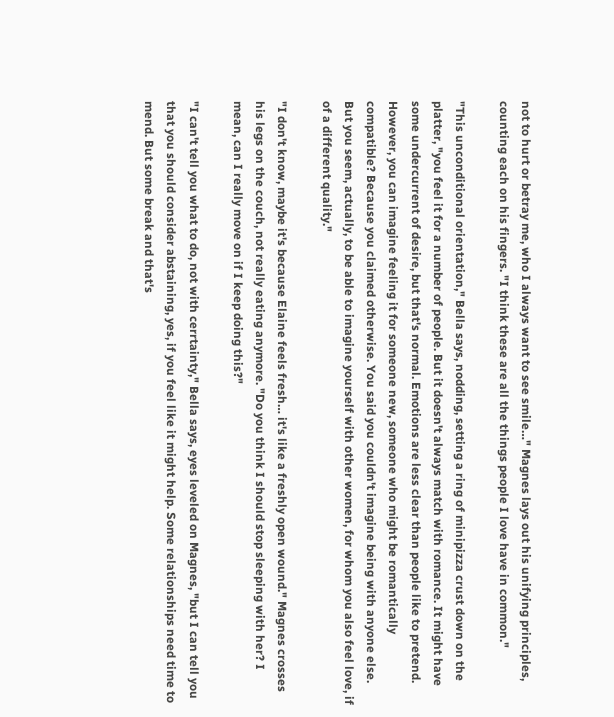not to hurt or betray me, who I always want to see smile…" Magnes lays out his unifying principles, counting each on his fingers. "I think these are all the things people I love have in common."

"This unconditional orientation," Bella says, nodding, setting a ring of minipizza crust down on the platter, "you feel it for a number of people. But it doesn't always match with romance. It might have some undercurrent of desire, but that's normal. Emotions are less clear than people like to pretend. However, you can imagine feeling it for someone new, someone who might be romantically compatible? Because you claimed otherwise. You said you couldn't imagine being with anyone else. But you seem, actually, to be able to imagine yourself with other women, for whom you also feel love, if of a different quality."

"I don't know, maybe it's because Elaine feels fresh… it's like a freshly open wound." Magnes crosses his legs on the couch, not really eating anymore. "Do you think I should stop sleeping with her? I mean, can I really move on if I keep doing this?"

"I can't tell you what to do, not with cerrtainty," Bella says, eyes leveled on Magnes, "but I can tell you that you should consider abstaining, yes, if you feel like it might help. Some relationships need time to mend. But some break and that's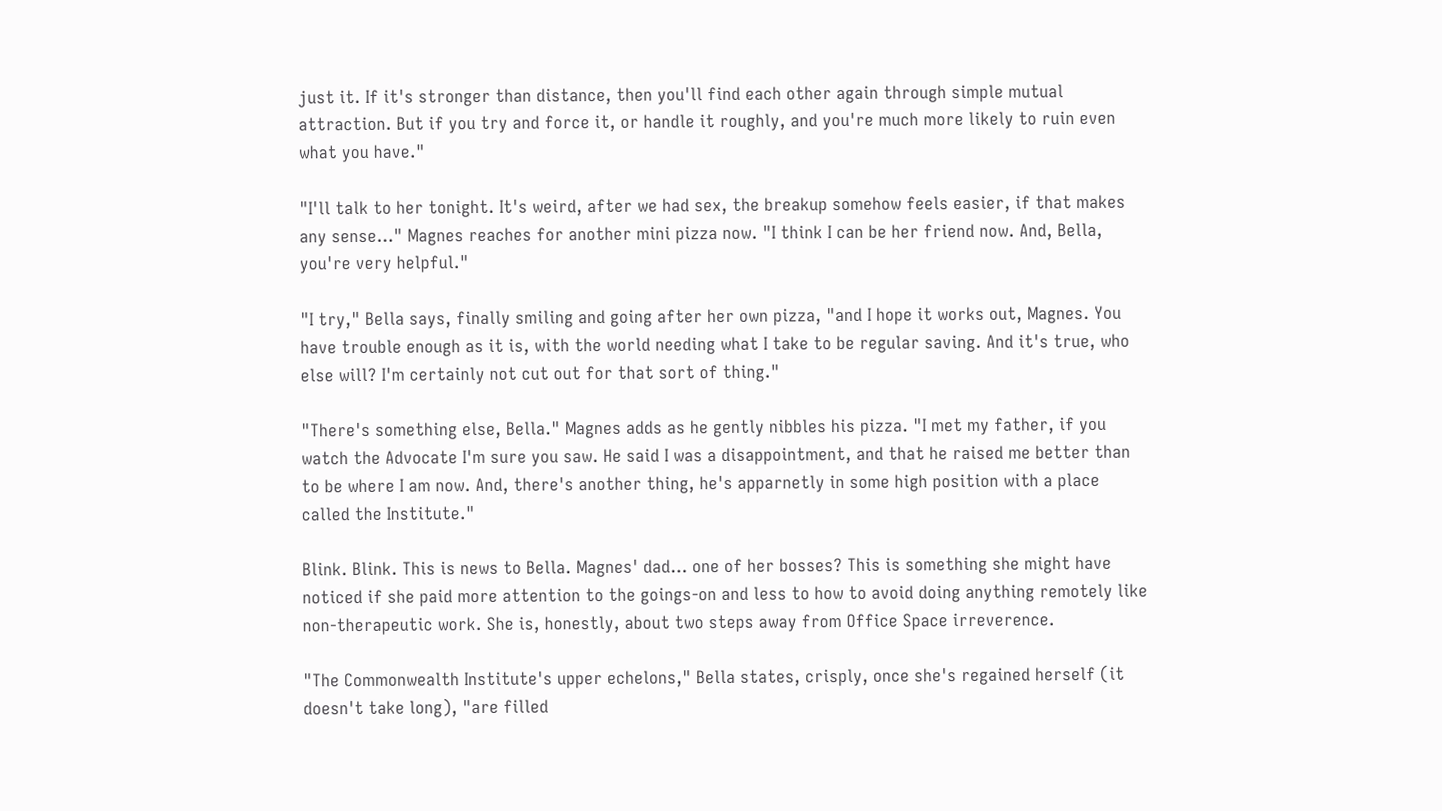just it. If it's stronger than distance, then you'll find each other again through simple mutual attraction. But if you try and force it, or handle it roughly, and you're much more likely to ruin even what you have."

"I'll talk to her tonight. It's weird, after we had sex, the breakup somehow feels easier, if that makes any sense…" Magnes reaches for another mini pizza now. "I think I can be her friend now. And, Bella, you're very helpful."

"I try," Bella says, finally smiling and going after her own pizza, "and I hope it works out, Magnes. You have trouble enough as it is, with the world needing what I take to be regular saving. And it's true, who else will? I'm certainly not cut out for that sort of thing."

"There's something else, Bella." Magnes adds as he gently nibbles his pizza. "I met my father, if you watch the Advocate I'm sure you saw. He said I was a disappointment, and that he raised me better than to be where I am now. And, there's another thing, he's apparnetly in some high position with a place called the Institute."

Blink. Blink. This is news to Bella. Magnes' dad… one of her bosses? This is something she might have noticed if she paid more attention to the goings-on and less to how to avoid doing anything remotely like non-therapeutic work. She is, honestly, about two steps away from Office Space irreverence.

"The Commonwealth Institute's upper echelons," Bella states, crisply, once she's regained herself (it doesn't take long), "are filled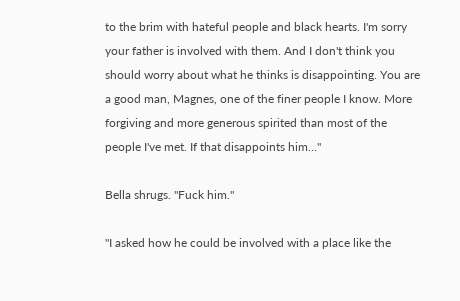to the brim with hateful people and black hearts. I'm sorry your father is involved with them. And I don't think you should worry about what he thinks is disappointing. You are a good man, Magnes, one of the finer people I know. More forgiving and more generous spirited than most of the people I've met. If that disappoints him…"

Bella shrugs. "Fuck him."

"I asked how he could be involved with a place like the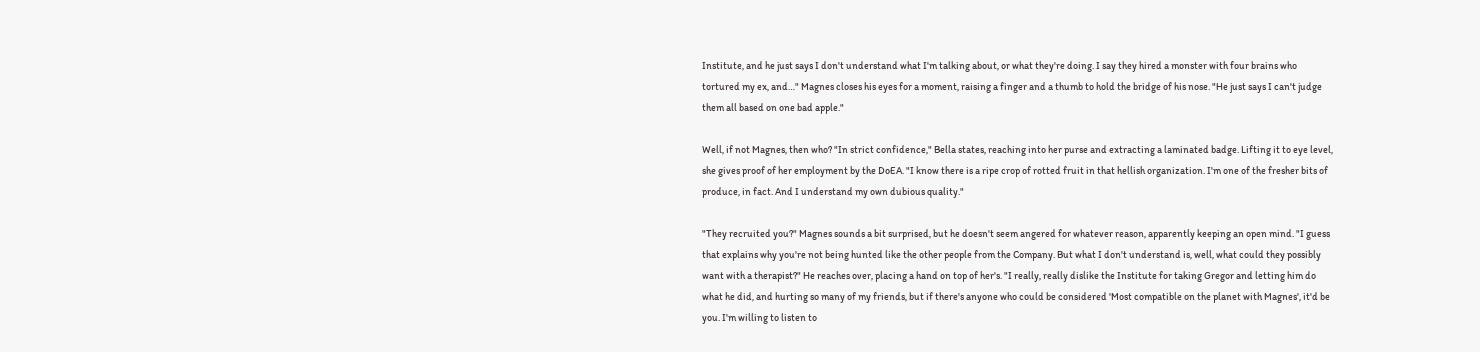Institute, and he just says I don't understand what I'm talking about, or what they're doing. I say they hired a monster with four brains who tortured my ex, and…" Magnes closes his eyes for a moment, raising a finger and a thumb to hold the bridge of his nose. "He just says I can't judge them all based on one bad apple."

Well, if not Magnes, then who? "In strict confidence," Bella states, reaching into her purse and extracting a laminated badge. Lifting it to eye level, she gives proof of her employment by the DoEA. "I know there is a ripe crop of rotted fruit in that hellish organization. I'm one of the fresher bits of produce, in fact. And I understand my own dubious quality."

"They recruited you?" Magnes sounds a bit surprised, but he doesn't seem angered for whatever reason, apparently keeping an open mind. "I guess that explains why you're not being hunted like the other people from the Company. But what I don't understand is, well, what could they possibly want with a therapist?" He reaches over, placing a hand on top of her's. "I really, really dislike the Institute for taking Gregor and letting him do what he did, and hurting so many of my friends, but if there's anyone who could be considered 'Most compatible on the planet with Magnes', it'd be you. I'm willing to listen to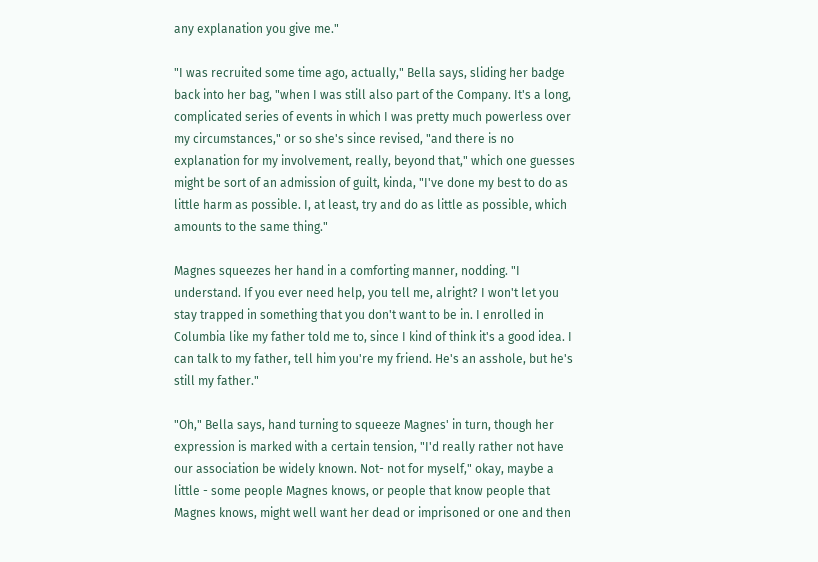any explanation you give me."

"I was recruited some time ago, actually," Bella says, sliding her badge back into her bag, "when I was still also part of the Company. It's a long, complicated series of events in which I was pretty much powerless over my circumstances," or so she's since revised, "and there is no explanation for my involvement, really, beyond that," which one guesses might be sort of an admission of guilt, kinda, "I've done my best to do as little harm as possible. I, at least, try and do as little as possible, which amounts to the same thing."

Magnes squeezes her hand in a comforting manner, nodding. "I understand. If you ever need help, you tell me, alright? I won't let you stay trapped in something that you don't want to be in. I enrolled in Columbia like my father told me to, since I kind of think it's a good idea. I can talk to my father, tell him you're my friend. He's an asshole, but he's still my father."

"Oh," Bella says, hand turning to squeeze Magnes' in turn, though her expression is marked with a certain tension, "I'd really rather not have our association be widely known. Not- not for myself," okay, maybe a little - some people Magnes knows, or people that know people that Magnes knows, might well want her dead or imprisoned or one and then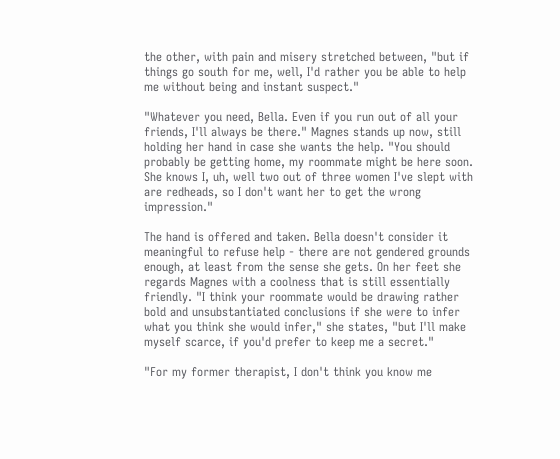the other, with pain and misery stretched between, "but if things go south for me, well, I'd rather you be able to help me without being and instant suspect."

"Whatever you need, Bella. Even if you run out of all your friends, I'll always be there." Magnes stands up now, still holding her hand in case she wants the help. "You should probably be getting home, my roommate might be here soon. She knows I, uh, well two out of three women I've slept with are redheads, so I don't want her to get the wrong impression."

The hand is offered and taken. Bella doesn't consider it meaningful to refuse help - there are not gendered grounds enough, at least from the sense she gets. On her feet she regards Magnes with a coolness that is still essentially friendly. "I think your roommate would be drawing rather bold and unsubstantiated conclusions if she were to infer what you think she would infer," she states, "but I'll make myself scarce, if you'd prefer to keep me a secret."

"For my former therapist, I don't think you know me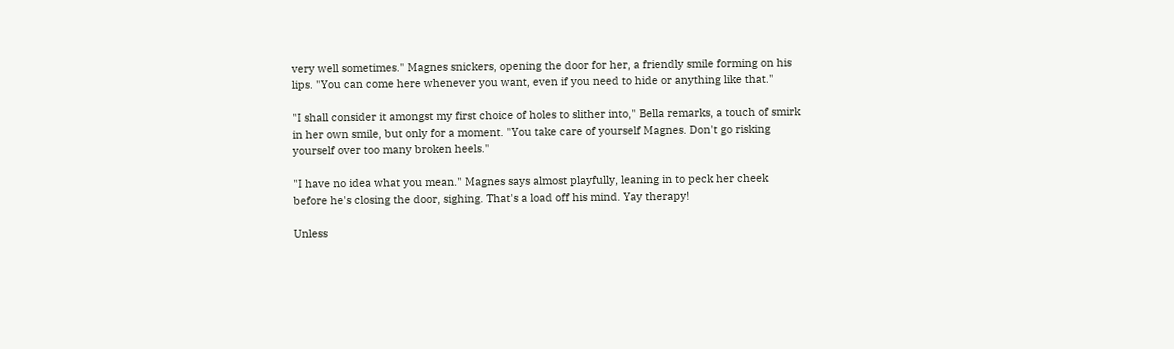very well sometimes." Magnes snickers, opening the door for her, a friendly smile forming on his lips. "You can come here whenever you want, even if you need to hide or anything like that."

"I shall consider it amongst my first choice of holes to slither into," Bella remarks, a touch of smirk in her own smile, but only for a moment. "You take care of yourself Magnes. Don't go risking yourself over too many broken heels."

"I have no idea what you mean." Magnes says almost playfully, leaning in to peck her cheek before he's closing the door, sighing. That's a load off his mind. Yay therapy!

Unless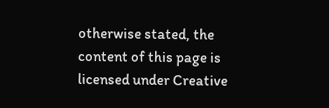otherwise stated, the content of this page is licensed under Creative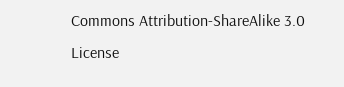Commons Attribution-ShareAlike 3.0 License